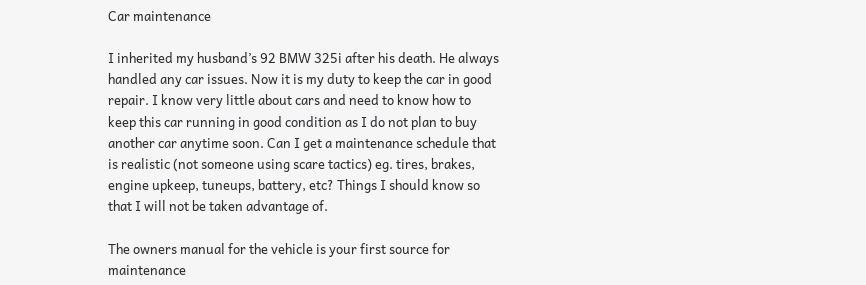Car maintenance

I inherited my husband’s 92 BMW 325i after his death. He always handled any car issues. Now it is my duty to keep the car in good repair. I know very little about cars and need to know how to keep this car running in good condition as I do not plan to buy another car anytime soon. Can I get a maintenance schedule that is realistic (not someone using scare tactics) eg. tires, brakes, engine upkeep, tuneups, battery, etc? Things I should know so that I will not be taken advantage of.

The owners manual for the vehicle is your first source for maintenance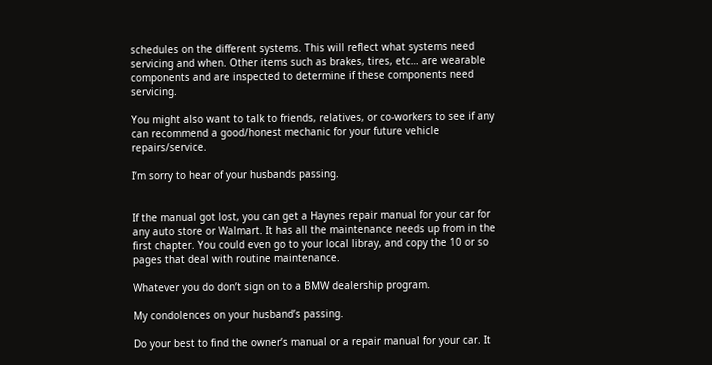schedules on the different systems. This will reflect what systems need servicing and when. Other items such as brakes, tires, etc… are wearable components and are inspected to determine if these components need servicing.

You might also want to talk to friends, relatives, or co-workers to see if any can recommend a good/honest mechanic for your future vehicle repairs/service.

I’m sorry to hear of your husbands passing.


If the manual got lost, you can get a Haynes repair manual for your car for any auto store or Walmart. It has all the maintenance needs up from in the first chapter. You could even go to your local libray, and copy the 10 or so pages that deal with routine maintenance.

Whatever you do don’t sign on to a BMW dealership program.

My condolences on your husband’s passing.

Do your best to find the owner’s manual or a repair manual for your car. It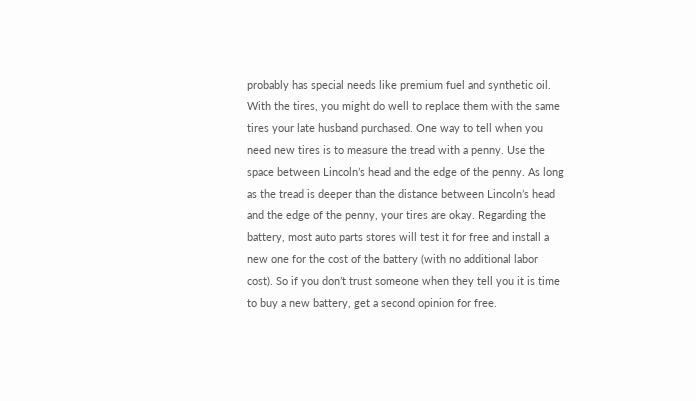probably has special needs like premium fuel and synthetic oil. With the tires, you might do well to replace them with the same tires your late husband purchased. One way to tell when you need new tires is to measure the tread with a penny. Use the space between Lincoln’s head and the edge of the penny. As long as the tread is deeper than the distance between Lincoln’s head and the edge of the penny, your tires are okay. Regarding the battery, most auto parts stores will test it for free and install a new one for the cost of the battery (with no additional labor cost). So if you don’t trust someone when they tell you it is time to buy a new battery, get a second opinion for free.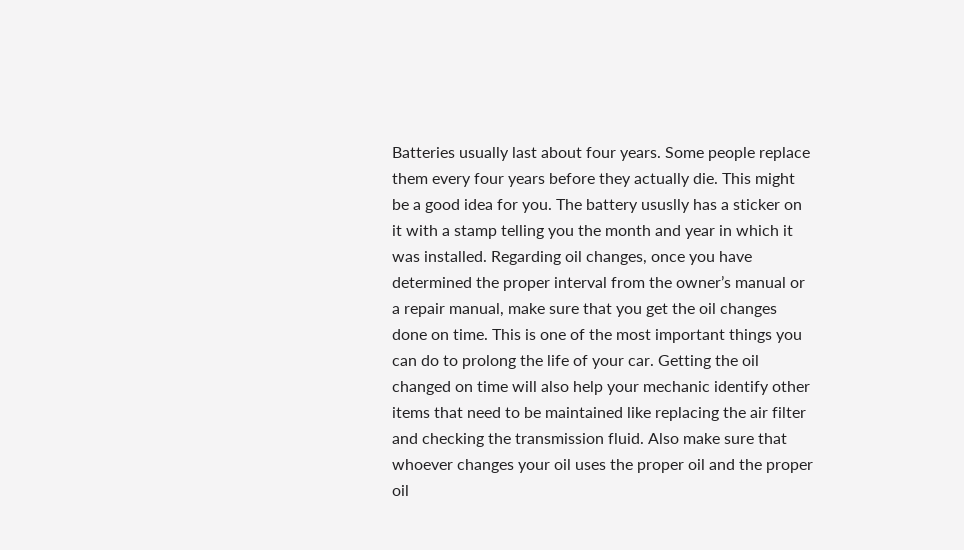Batteries usually last about four years. Some people replace them every four years before they actually die. This might be a good idea for you. The battery ususlly has a sticker on it with a stamp telling you the month and year in which it was installed. Regarding oil changes, once you have determined the proper interval from the owner’s manual or a repair manual, make sure that you get the oil changes done on time. This is one of the most important things you can do to prolong the life of your car. Getting the oil changed on time will also help your mechanic identify other items that need to be maintained like replacing the air filter and checking the transmission fluid. Also make sure that whoever changes your oil uses the proper oil and the proper oil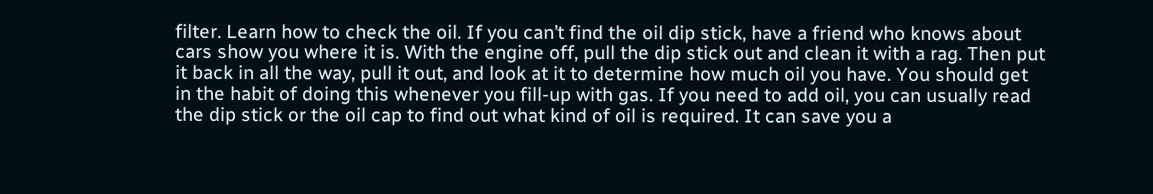filter. Learn how to check the oil. If you can’t find the oil dip stick, have a friend who knows about cars show you where it is. With the engine off, pull the dip stick out and clean it with a rag. Then put it back in all the way, pull it out, and look at it to determine how much oil you have. You should get in the habit of doing this whenever you fill-up with gas. If you need to add oil, you can usually read the dip stick or the oil cap to find out what kind of oil is required. It can save you a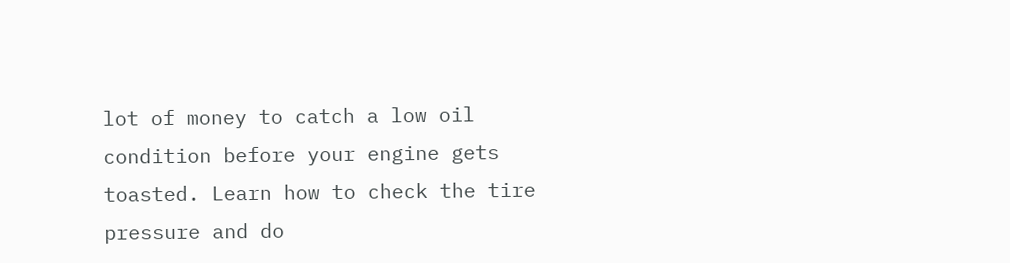lot of money to catch a low oil condition before your engine gets toasted. Learn how to check the tire pressure and do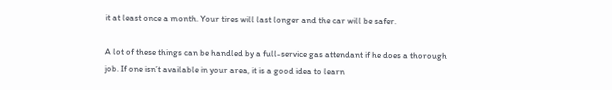it at least once a month. Your tires will last longer and the car will be safer.

A lot of these things can be handled by a full-service gas attendant if he does a thorough job. If one isn’t available in your area, it is a good idea to learn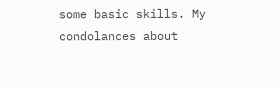some basic skills. My condolances about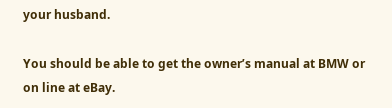your husband.

You should be able to get the owner’s manual at BMW or on line at eBay.